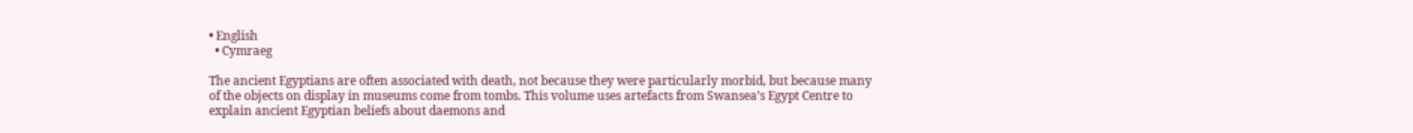• English
  • Cymraeg

The ancient Egyptians are often associated with death, not because they were particularly morbid, but because many of the objects on display in museums come from tombs. This volume uses artefacts from Swansea’s Egypt Centre to explain ancient Egyptian beliefs about daemons and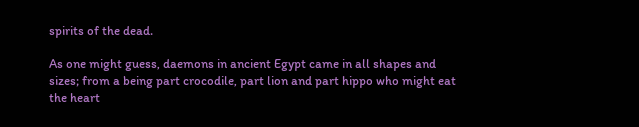spirits of the dead.

As one might guess, daemons in ancient Egypt came in all shapes and sizes; from a being part crocodile, part lion and part hippo who might eat the heart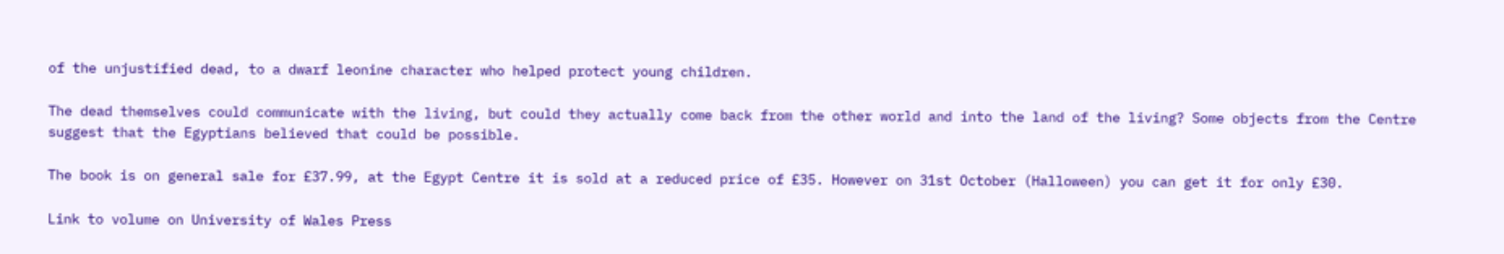of the unjustified dead, to a dwarf leonine character who helped protect young children.

The dead themselves could communicate with the living, but could they actually come back from the other world and into the land of the living? Some objects from the Centre suggest that the Egyptians believed that could be possible.

The book is on general sale for £37.99, at the Egypt Centre it is sold at a reduced price of £35. However on 31st October (Halloween) you can get it for only £30.

Link to volume on University of Wales Press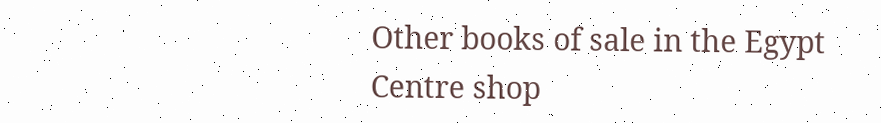Other books of sale in the Egypt Centre shop